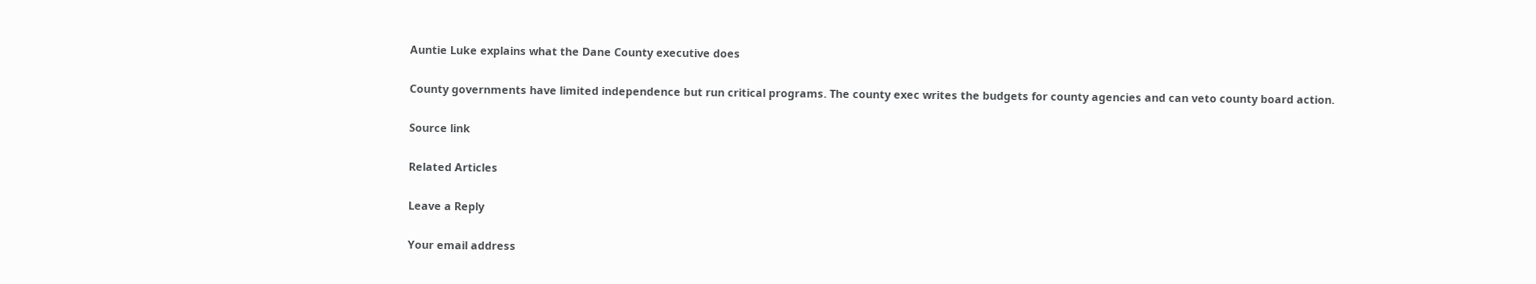Auntie Luke explains what the Dane County executive does

County governments have limited independence but run critical programs. The county exec writes the budgets for county agencies and can veto county board action.

Source link

Related Articles

Leave a Reply

Your email address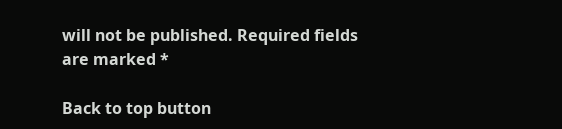will not be published. Required fields are marked *

Back to top button